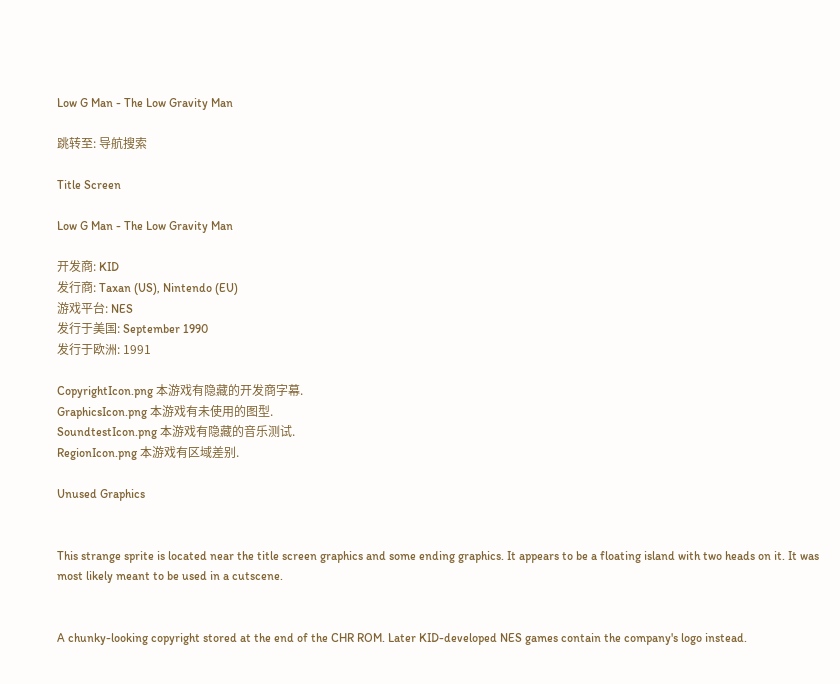Low G Man - The Low Gravity Man

跳转至: 导航搜索

Title Screen

Low G Man - The Low Gravity Man

开发商: KID
发行商: Taxan (US), Nintendo (EU)
游戏平台: NES
发行于美国: September 1990
发行于欧洲: 1991

CopyrightIcon.png 本游戏有隐藏的开发商字幕.
GraphicsIcon.png 本游戏有未使用的图型.
SoundtestIcon.png 本游戏有隐藏的音乐测试.
RegionIcon.png 本游戏有区域差别.

Unused Graphics


This strange sprite is located near the title screen graphics and some ending graphics. It appears to be a floating island with two heads on it. It was most likely meant to be used in a cutscene.


A chunky-looking copyright stored at the end of the CHR ROM. Later KID-developed NES games contain the company's logo instead.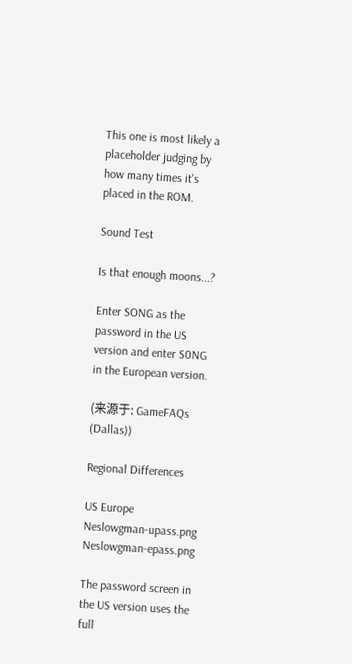This one is most likely a placeholder judging by how many times it's placed in the ROM.

Sound Test

Is that enough moons...?

Enter SONG as the password in the US version and enter S0NG in the European version.

(来源于: GameFAQs (Dallas))

Regional Differences

US Europe
Neslowgman-upass.png Neslowgman-epass.png

The password screen in the US version uses the full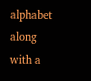alphabet along with a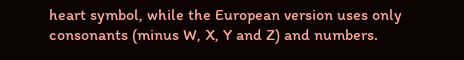heart symbol, while the European version uses only consonants (minus W, X, Y and Z) and numbers.